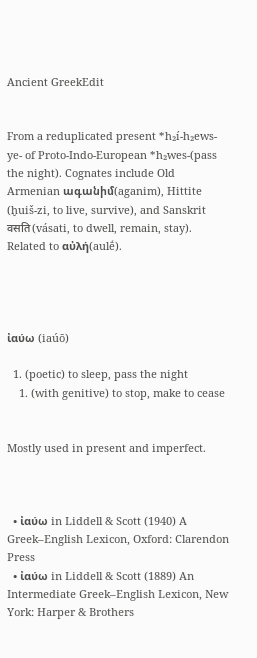Ancient GreekEdit


From a reduplicated present *h₂í-h₂ews-ye- of Proto-Indo-European *h₂wes-(pass the night). Cognates include Old Armenian ագանիմ(aganim), Hittite (ḫuiš-zi, to live, survive), and Sanskrit वसति(vásati, to dwell, remain, stay). Related to αὐλή(aulḗ).




ἰαύω (iaúō)

  1. (poetic) to sleep, pass the night
    1. (with genitive) to stop, make to cease


Mostly used in present and imperfect.



  • ἰαύω in Liddell & Scott (1940) A Greek–English Lexicon, Oxford: Clarendon Press
  • ἰαύω in Liddell & Scott (1889) An Intermediate Greek–English Lexicon, New York: Harper & Brothers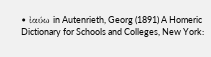• ἰαύω in Autenrieth, Georg (1891) A Homeric Dictionary for Schools and Colleges, New York: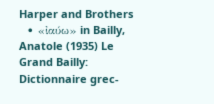Harper and Brothers
  • «ἰαύω» in Bailly, Anatole (1935) Le Grand Bailly: Dictionnaire grec-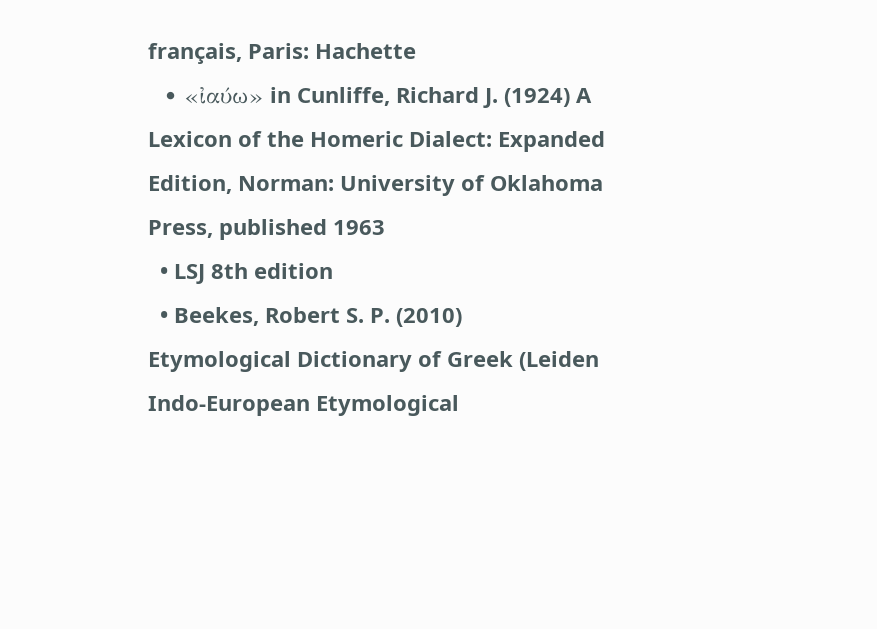français, Paris: Hachette
  • «ἰαύω» in Cunliffe, Richard J. (1924) A Lexicon of the Homeric Dialect: Expanded Edition, Norman: University of Oklahoma Press, published 1963
  • LSJ 8th edition
  • Beekes, Robert S. P. (2010) Etymological Dictionary of Greek (Leiden Indo-European Etymological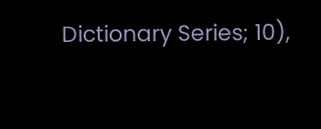Dictionary Series; 10),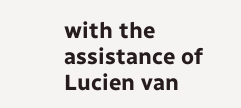with the assistance of Lucien van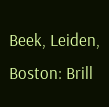Beek, Leiden, Boston: Brill